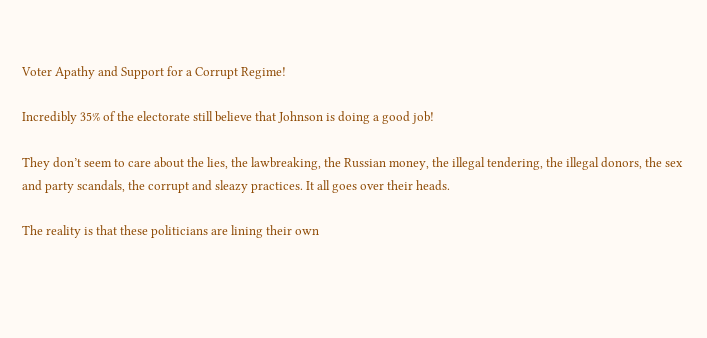Voter Apathy and Support for a Corrupt Regime!

Incredibly 35% of the electorate still believe that Johnson is doing a good job!

They don’t seem to care about the lies, the lawbreaking, the Russian money, the illegal tendering, the illegal donors, the sex and party scandals, the corrupt and sleazy practices. It all goes over their heads.

The reality is that these politicians are lining their own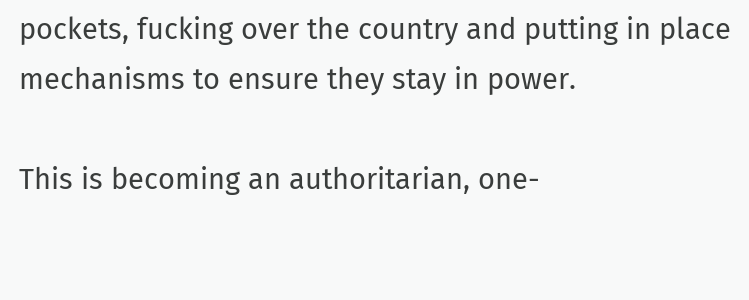pockets, fucking over the country and putting in place mechanisms to ensure they stay in power.

This is becoming an authoritarian, one-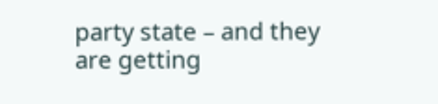party state – and they are getting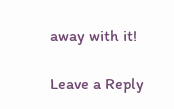away with it!

Leave a Reply